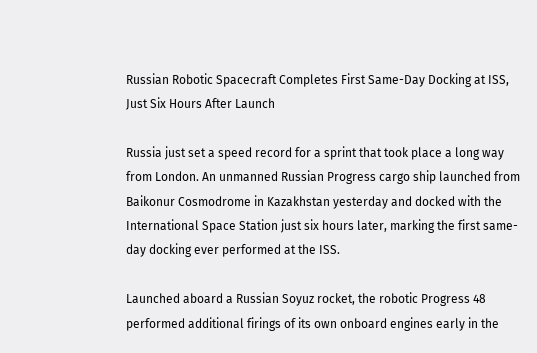Russian Robotic Spacecraft Completes First Same-Day Docking at ISS, Just Six Hours After Launch

Russia just set a speed record for a sprint that took place a long way from London. An unmanned Russian Progress cargo ship launched from Baikonur Cosmodrome in Kazakhstan yesterday and docked with the International Space Station just six hours later, marking the first same-day docking ever performed at the ISS.

Launched aboard a Russian Soyuz rocket, the robotic Progress 48 performed additional firings of its own onboard engines early in the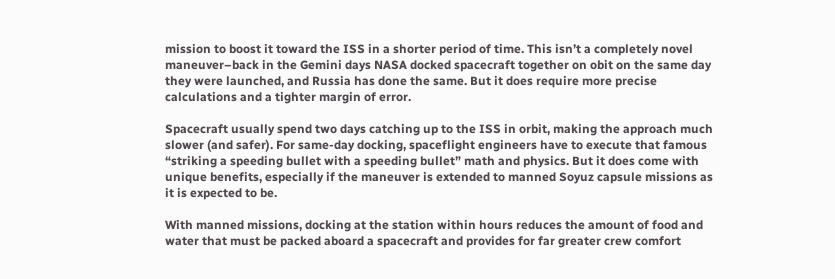mission to boost it toward the ISS in a shorter period of time. This isn’t a completely novel maneuver–back in the Gemini days NASA docked spacecraft together on obit on the same day they were launched, and Russia has done the same. But it does require more precise calculations and a tighter margin of error.

Spacecraft usually spend two days catching up to the ISS in orbit, making the approach much slower (and safer). For same-day docking, spaceflight engineers have to execute that famous “striking a speeding bullet with a speeding bullet” math and physics. But it does come with unique benefits, especially if the maneuver is extended to manned Soyuz capsule missions as it is expected to be.

With manned missions, docking at the station within hours reduces the amount of food and water that must be packed aboard a spacecraft and provides for far greater crew comfort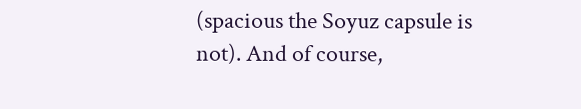(spacious the Soyuz capsule is not). And of course,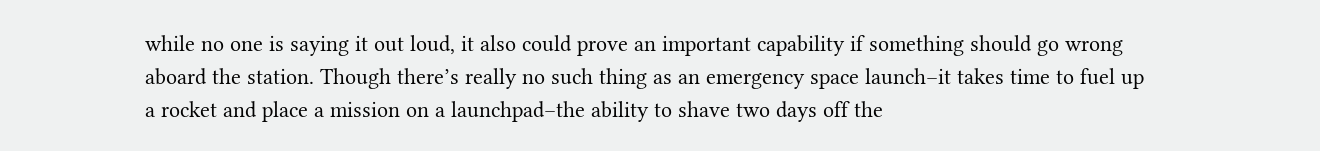while no one is saying it out loud, it also could prove an important capability if something should go wrong aboard the station. Though there’s really no such thing as an emergency space launch–it takes time to fuel up a rocket and place a mission on a launchpad–the ability to shave two days off the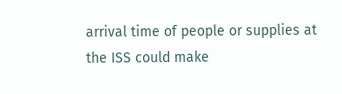arrival time of people or supplies at the ISS could make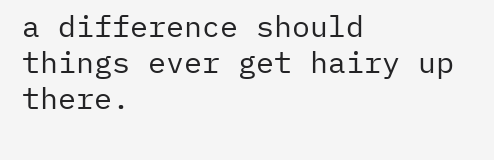a difference should things ever get hairy up there.